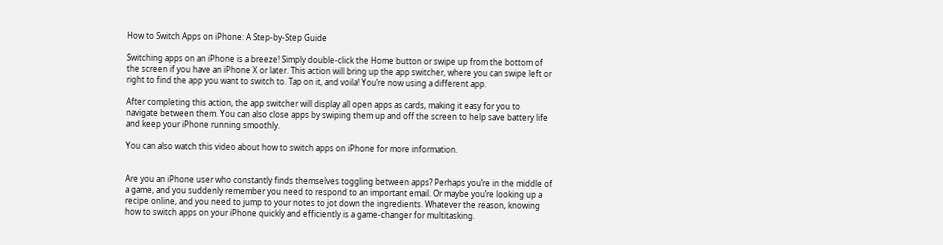How to Switch Apps on iPhone: A Step-by-Step Guide

Switching apps on an iPhone is a breeze! Simply double-click the Home button or swipe up from the bottom of the screen if you have an iPhone X or later. This action will bring up the app switcher, where you can swipe left or right to find the app you want to switch to. Tap on it, and voila! You’re now using a different app.

After completing this action, the app switcher will display all open apps as cards, making it easy for you to navigate between them. You can also close apps by swiping them up and off the screen to help save battery life and keep your iPhone running smoothly.

You can also watch this video about how to switch apps on iPhone for more information.


Are you an iPhone user who constantly finds themselves toggling between apps? Perhaps you’re in the middle of a game, and you suddenly remember you need to respond to an important email. Or maybe you’re looking up a recipe online, and you need to jump to your notes to jot down the ingredients. Whatever the reason, knowing how to switch apps on your iPhone quickly and efficiently is a game-changer for multitasking.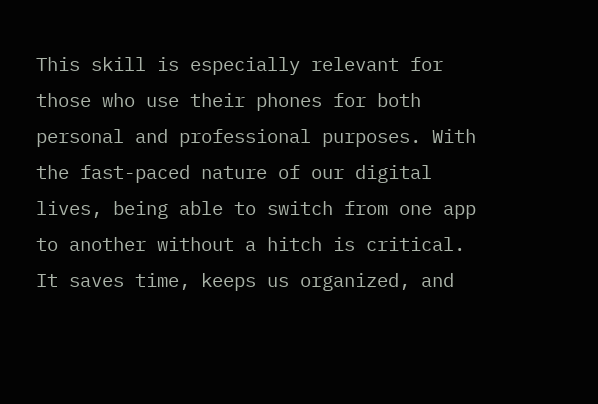This skill is especially relevant for those who use their phones for both personal and professional purposes. With the fast-paced nature of our digital lives, being able to switch from one app to another without a hitch is critical. It saves time, keeps us organized, and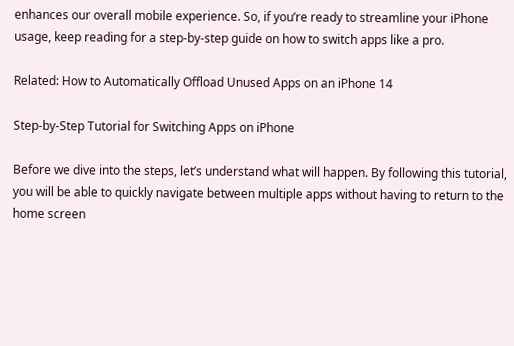enhances our overall mobile experience. So, if you’re ready to streamline your iPhone usage, keep reading for a step-by-step guide on how to switch apps like a pro.

Related: How to Automatically Offload Unused Apps on an iPhone 14

Step-by-Step Tutorial for Switching Apps on iPhone

Before we dive into the steps, let’s understand what will happen. By following this tutorial, you will be able to quickly navigate between multiple apps without having to return to the home screen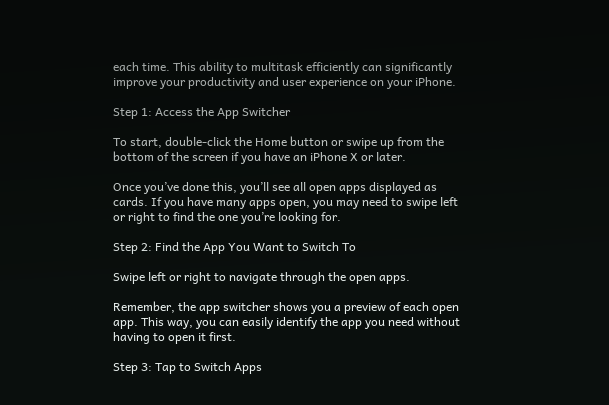each time. This ability to multitask efficiently can significantly improve your productivity and user experience on your iPhone.

Step 1: Access the App Switcher

To start, double-click the Home button or swipe up from the bottom of the screen if you have an iPhone X or later.

Once you’ve done this, you’ll see all open apps displayed as cards. If you have many apps open, you may need to swipe left or right to find the one you’re looking for.

Step 2: Find the App You Want to Switch To

Swipe left or right to navigate through the open apps.

Remember, the app switcher shows you a preview of each open app. This way, you can easily identify the app you need without having to open it first.

Step 3: Tap to Switch Apps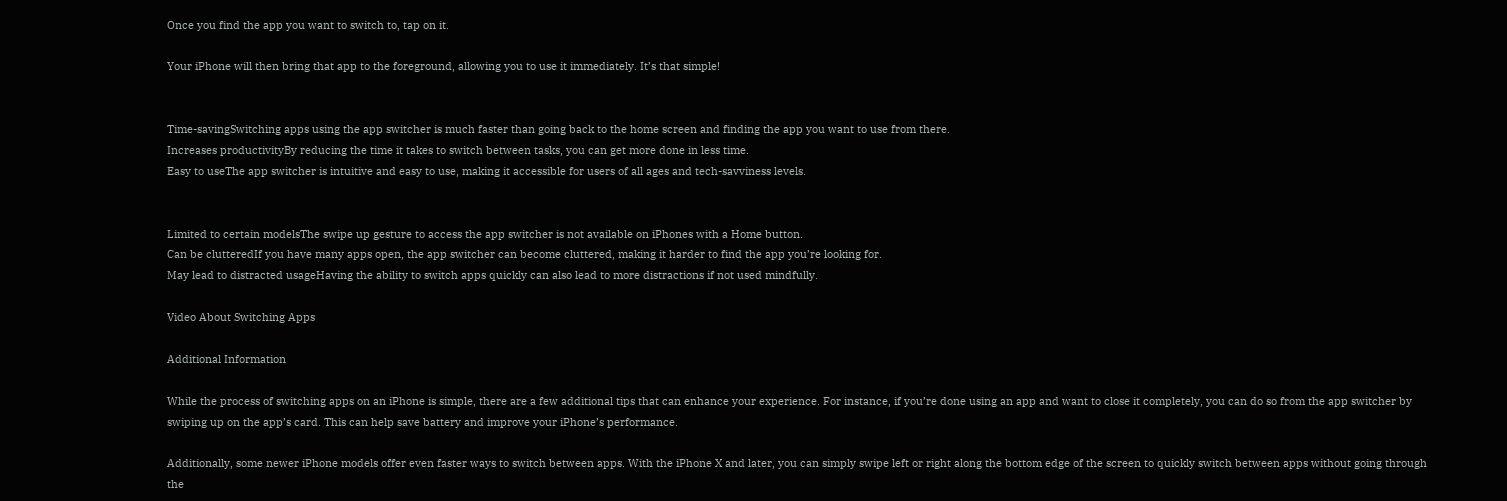Once you find the app you want to switch to, tap on it.

Your iPhone will then bring that app to the foreground, allowing you to use it immediately. It’s that simple!


Time-savingSwitching apps using the app switcher is much faster than going back to the home screen and finding the app you want to use from there.
Increases productivityBy reducing the time it takes to switch between tasks, you can get more done in less time.
Easy to useThe app switcher is intuitive and easy to use, making it accessible for users of all ages and tech-savviness levels.


Limited to certain modelsThe swipe up gesture to access the app switcher is not available on iPhones with a Home button.
Can be clutteredIf you have many apps open, the app switcher can become cluttered, making it harder to find the app you’re looking for.
May lead to distracted usageHaving the ability to switch apps quickly can also lead to more distractions if not used mindfully.

Video About Switching Apps

Additional Information

While the process of switching apps on an iPhone is simple, there are a few additional tips that can enhance your experience. For instance, if you’re done using an app and want to close it completely, you can do so from the app switcher by swiping up on the app’s card. This can help save battery and improve your iPhone’s performance.

Additionally, some newer iPhone models offer even faster ways to switch between apps. With the iPhone X and later, you can simply swipe left or right along the bottom edge of the screen to quickly switch between apps without going through the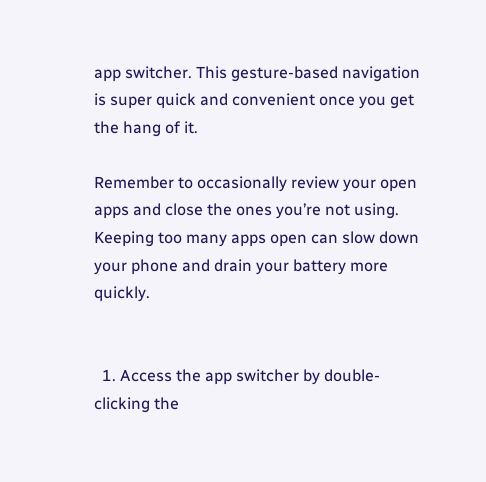app switcher. This gesture-based navigation is super quick and convenient once you get the hang of it.

Remember to occasionally review your open apps and close the ones you’re not using. Keeping too many apps open can slow down your phone and drain your battery more quickly.


  1. Access the app switcher by double-clicking the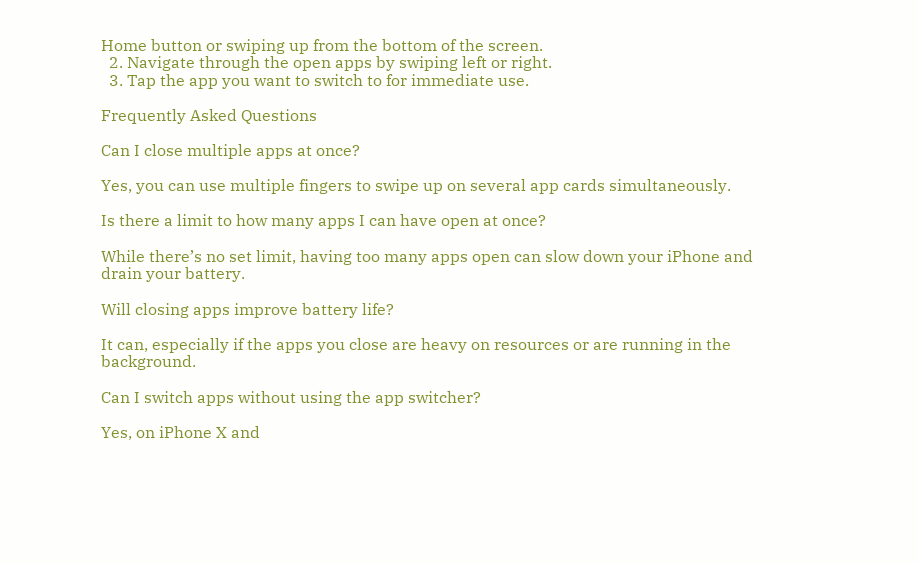Home button or swiping up from the bottom of the screen.
  2. Navigate through the open apps by swiping left or right.
  3. Tap the app you want to switch to for immediate use.

Frequently Asked Questions

Can I close multiple apps at once?

Yes, you can use multiple fingers to swipe up on several app cards simultaneously.

Is there a limit to how many apps I can have open at once?

While there’s no set limit, having too many apps open can slow down your iPhone and drain your battery.

Will closing apps improve battery life?

It can, especially if the apps you close are heavy on resources or are running in the background.

Can I switch apps without using the app switcher?

Yes, on iPhone X and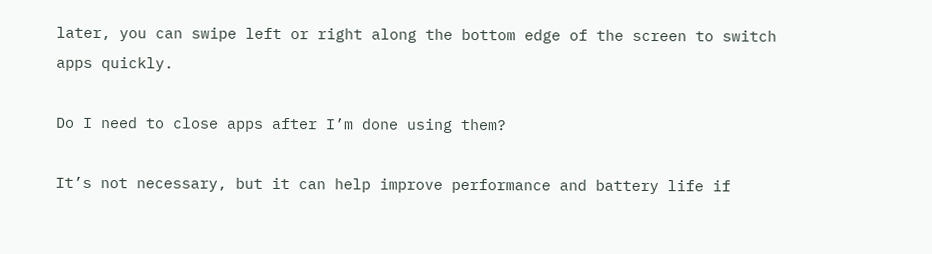later, you can swipe left or right along the bottom edge of the screen to switch apps quickly.

Do I need to close apps after I’m done using them?

It’s not necessary, but it can help improve performance and battery life if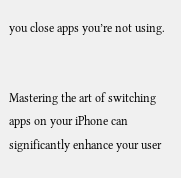you close apps you’re not using.


Mastering the art of switching apps on your iPhone can significantly enhance your user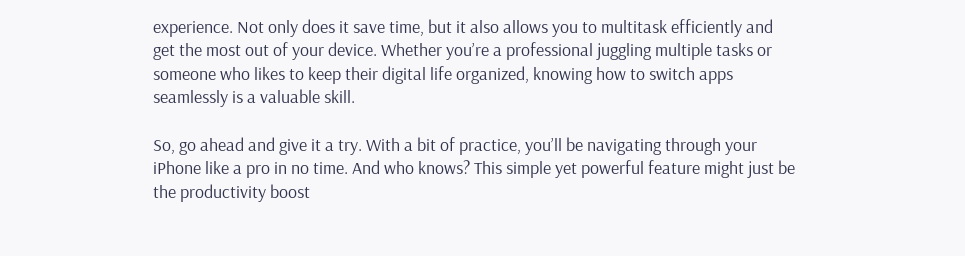experience. Not only does it save time, but it also allows you to multitask efficiently and get the most out of your device. Whether you’re a professional juggling multiple tasks or someone who likes to keep their digital life organized, knowing how to switch apps seamlessly is a valuable skill.

So, go ahead and give it a try. With a bit of practice, you’ll be navigating through your iPhone like a pro in no time. And who knows? This simple yet powerful feature might just be the productivity boost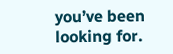you’ve been looking for.